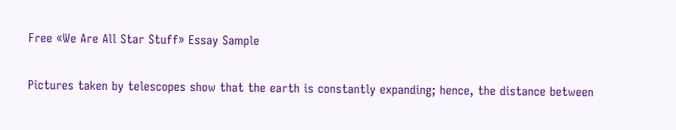Free «We Are All Star Stuff» Essay Sample

Pictures taken by telescopes show that the earth is constantly expanding; hence, the distance between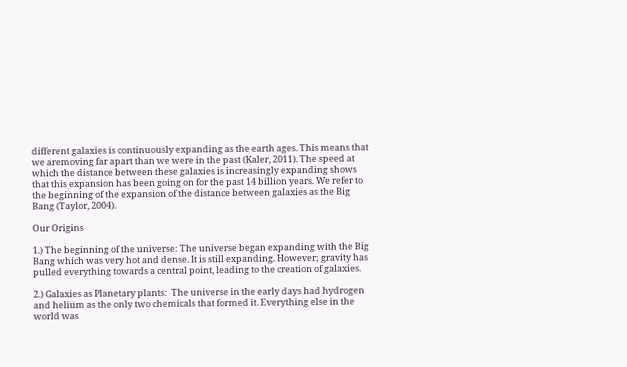different galaxies is continuously expanding as the earth ages. This means that we aremoving far apart than we were in the past (Kaler, 2011). The speed at which the distance between these galaxies is increasingly expanding shows that this expansion has been going on for the past 14 billion years. We refer to the beginning of the expansion of the distance between galaxies as the Big Bang (Taylor, 2004).

Our Origins

1.) The beginning of the universe: The universe began expanding with the Big Bang which was very hot and dense. It is still expanding. However; gravity has pulled everything towards a central point, leading to the creation of galaxies.

2.) Galaxies as Planetary plants:  The universe in the early days had hydrogen and helium as the only two chemicals that formed it. Everything else in the world was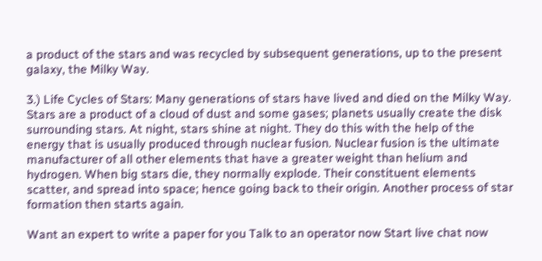a product of the stars and was recycled by subsequent generations, up to the present galaxy, the Milky Way.

3.) Life Cycles of Stars: Many generations of stars have lived and died on the Milky Way. Stars are a product of a cloud of dust and some gases; planets usually create the disk surrounding stars. At night, stars shine at night. They do this with the help of the energy that is usually produced through nuclear fusion. Nuclear fusion is the ultimate manufacturer of all other elements that have a greater weight than helium and hydrogen. When big stars die, they normally explode. Their constituent elements scatter, and spread into space; hence going back to their origin. Another process of star formation then starts again.

Want an expert to write a paper for you Talk to an operator now Start live chat now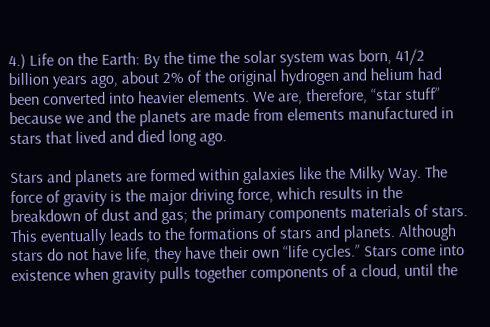4.) Life on the Earth: By the time the solar system was born, 41/2 billion years ago, about 2% of the original hydrogen and helium had been converted into heavier elements. We are, therefore, “star stuff” because we and the planets are made from elements manufactured in stars that lived and died long ago.

Stars and planets are formed within galaxies like the Milky Way. The force of gravity is the major driving force, which results in the breakdown of dust and gas; the primary components materials of stars. This eventually leads to the formations of stars and planets. Although stars do not have life, they have their own “life cycles.” Stars come into existence when gravity pulls together components of a cloud, until the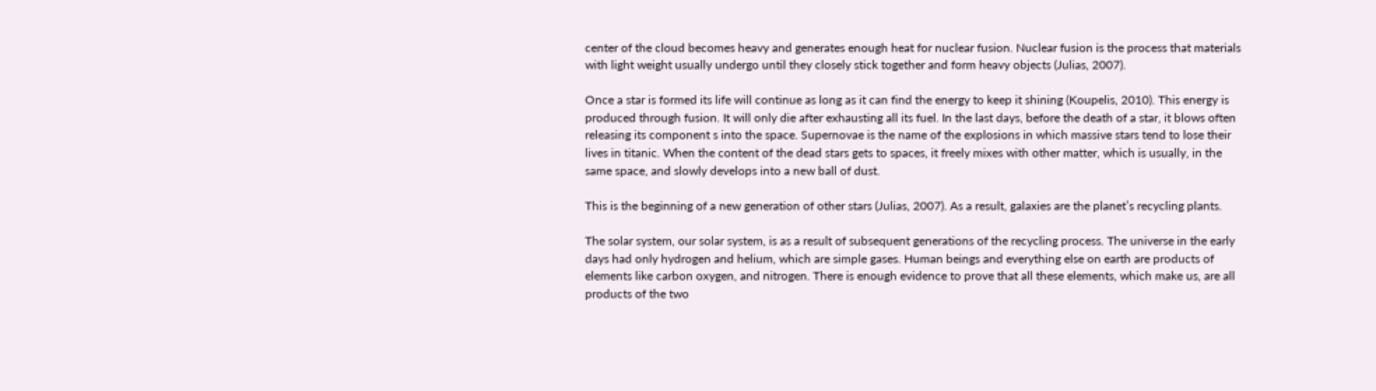center of the cloud becomes heavy and generates enough heat for nuclear fusion. Nuclear fusion is the process that materials with light weight usually undergo until they closely stick together and form heavy objects (Julias, 2007).

Once a star is formed its life will continue as long as it can find the energy to keep it shining (Koupelis, 2010). This energy is produced through fusion. It will only die after exhausting all its fuel. In the last days, before the death of a star, it blows often releasing its component s into the space. Supernovae is the name of the explosions in which massive stars tend to lose their lives in titanic. When the content of the dead stars gets to spaces, it freely mixes with other matter, which is usually, in the same space, and slowly develops into a new ball of dust.

This is the beginning of a new generation of other stars (Julias, 2007). As a result, galaxies are the planet’s recycling plants.

The solar system, our solar system, is as a result of subsequent generations of the recycling process. The universe in the early days had only hydrogen and helium, which are simple gases. Human beings and everything else on earth are products of elements like carbon oxygen, and nitrogen. There is enough evidence to prove that all these elements, which make us, are all products of the two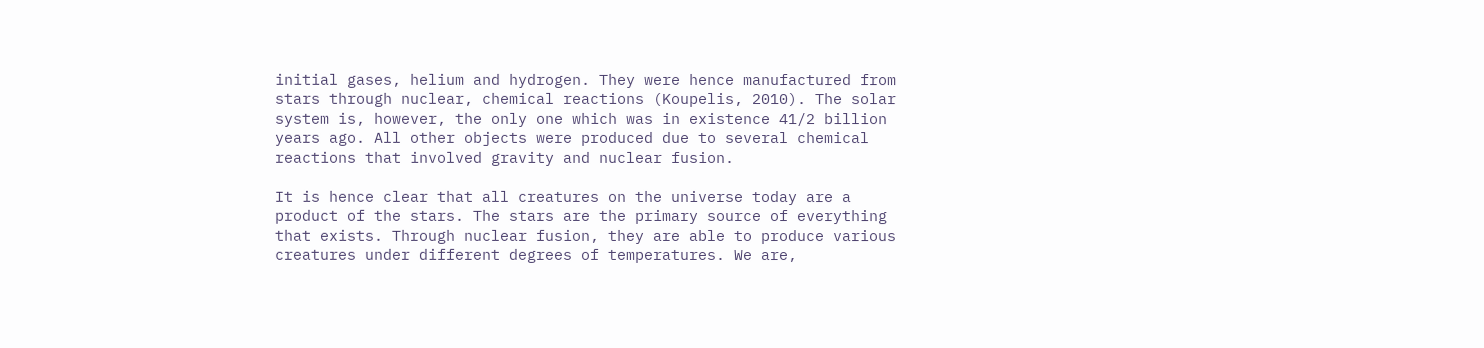initial gases, helium and hydrogen. They were hence manufactured from stars through nuclear, chemical reactions (Koupelis, 2010). The solar system is, however, the only one which was in existence 41/2 billion years ago. All other objects were produced due to several chemical reactions that involved gravity and nuclear fusion.

It is hence clear that all creatures on the universe today are a product of the stars. The stars are the primary source of everything that exists. Through nuclear fusion, they are able to produce various creatures under different degrees of temperatures. We are,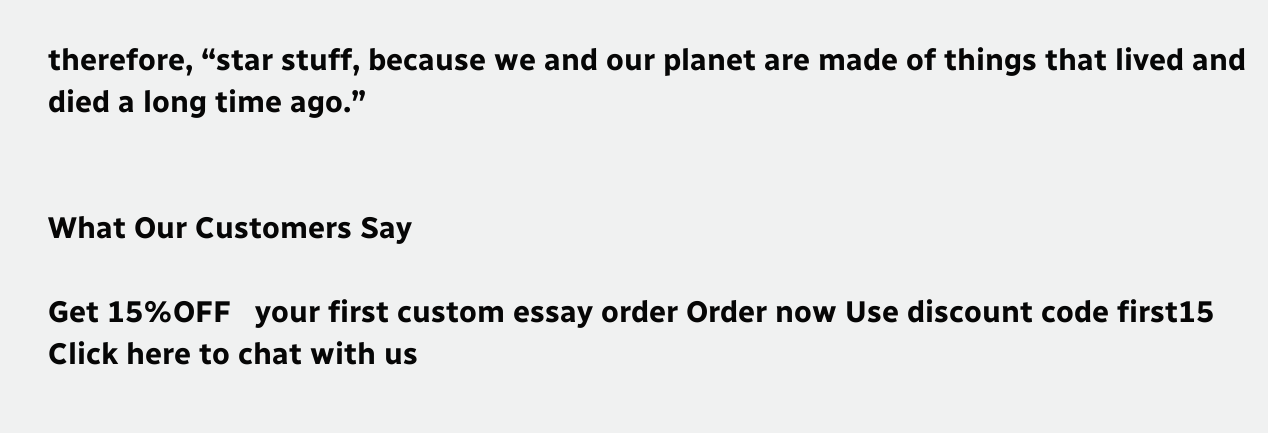therefore, “star stuff, because we and our planet are made of things that lived and died a long time ago.”


What Our Customers Say

Get 15%OFF   your first custom essay order Order now Use discount code first15
Click here to chat with us